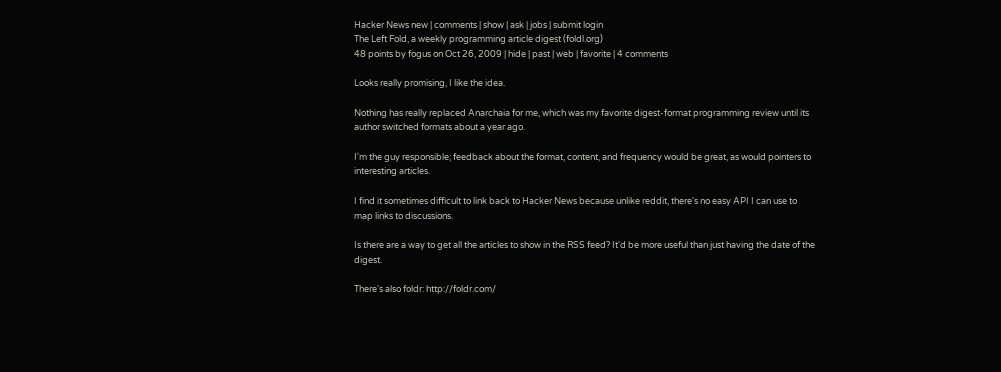Hacker News new | comments | show | ask | jobs | submit login
The Left Fold, a weekly programming article digest (foldl.org)
48 points by fogus on Oct 26, 2009 | hide | past | web | favorite | 4 comments

Looks really promising, I like the idea.

Nothing has really replaced Anarchaia for me, which was my favorite digest-format programming review until its author switched formats about a year ago.

I'm the guy responsible; feedback about the format, content, and frequency would be great, as would pointers to interesting articles.

I find it sometimes difficult to link back to Hacker News because unlike reddit, there's no easy API I can use to map links to discussions.

Is there are a way to get all the articles to show in the RSS feed? It'd be more useful than just having the date of the digest.

There's also foldr: http://foldr.com/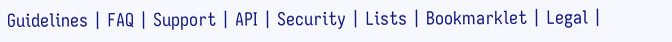Guidelines | FAQ | Support | API | Security | Lists | Bookmarklet | Legal |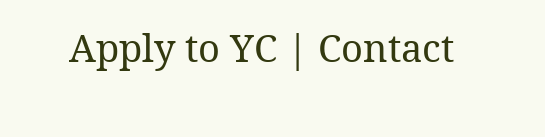Apply to YC | Contact